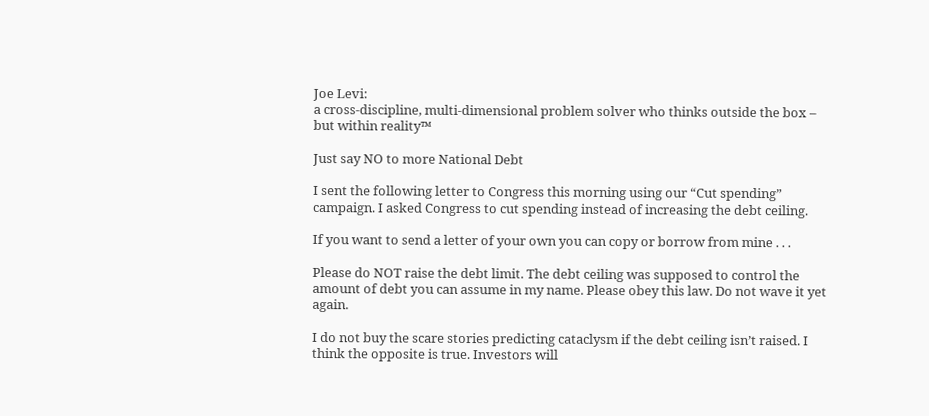Joe Levi:
a cross-discipline, multi-dimensional problem solver who thinks outside the box – but within reality™

Just say NO to more National Debt

I sent the following letter to Congress this morning using our “Cut spending” campaign. I asked Congress to cut spending instead of increasing the debt ceiling.

If you want to send a letter of your own you can copy or borrow from mine . . .

Please do NOT raise the debt limit. The debt ceiling was supposed to control the amount of debt you can assume in my name. Please obey this law. Do not wave it yet again.

I do not buy the scare stories predicting cataclysm if the debt ceiling isn’t raised. I think the opposite is true. Investors will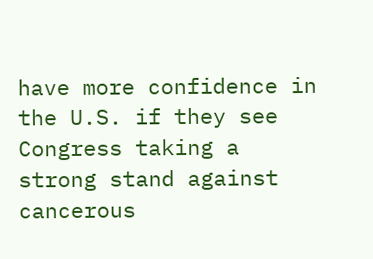have more confidence in the U.S. if they see Congress taking a strong stand against cancerous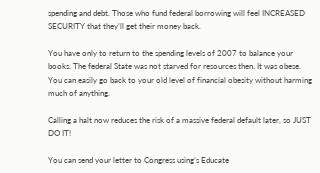spending and debt. Those who fund federal borrowing will feel INCREASED SECURITY that they’ll get their money back.

You have only to return to the spending levels of 2007 to balance your books. The federal State was not starved for resources then. It was obese. You can easily go back to your old level of financial obesity without harming much of anything.

Calling a halt now reduces the risk of a massive federal default later, so JUST DO IT!

You can send your letter to Congress using’s Educate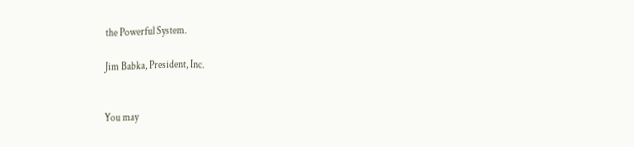the Powerful System.

Jim Babka, President, Inc.


You may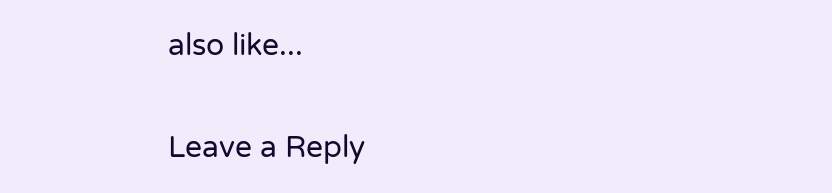also like...

Leave a Reply